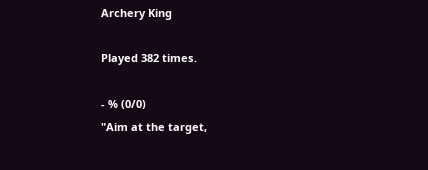Archery King

Played 382 times.

- % (0/0)
"Aim at the target,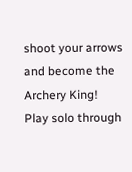shoot your arrows and become the Archery King!
Play solo through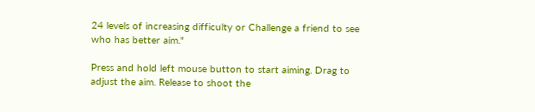24 levels of increasing difficulty or Challenge a friend to see who has better aim."

Press and hold left mouse button to start aiming. Drag to adjust the aim. Release to shoot the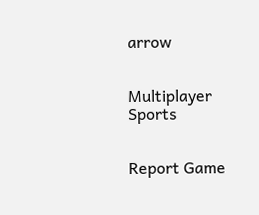arrow


Multiplayer Sports


Report Game